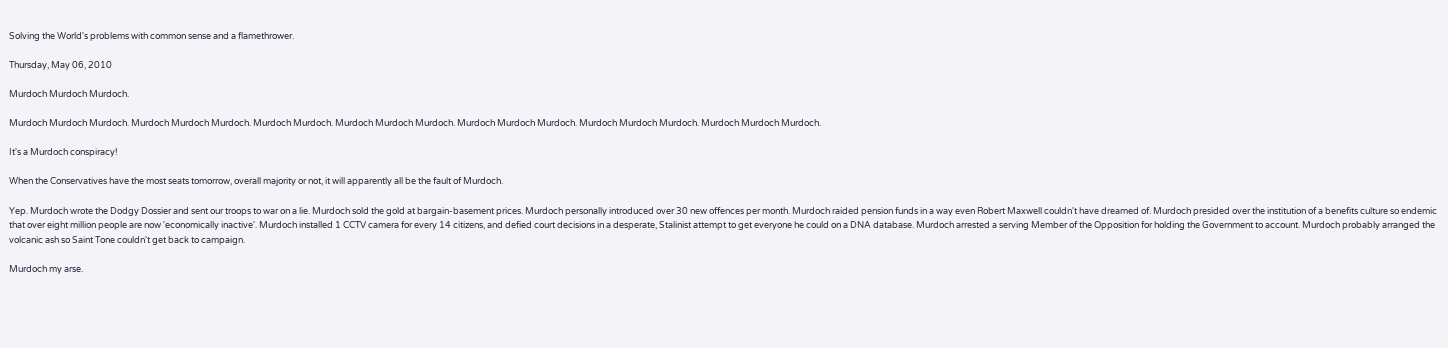Solving the World's problems with common sense and a flamethrower.

Thursday, May 06, 2010

Murdoch Murdoch Murdoch.

Murdoch Murdoch Murdoch. Murdoch Murdoch Murdoch. Murdoch Murdoch. Murdoch Murdoch Murdoch. Murdoch Murdoch Murdoch. Murdoch Murdoch Murdoch. Murdoch Murdoch Murdoch.

It's a Murdoch conspiracy!

When the Conservatives have the most seats tomorrow, overall majority or not, it will apparently all be the fault of Murdoch.

Yep. Murdoch wrote the Dodgy Dossier and sent our troops to war on a lie. Murdoch sold the gold at bargain-basement prices. Murdoch personally introduced over 30 new offences per month. Murdoch raided pension funds in a way even Robert Maxwell couldn't have dreamed of. Murdoch presided over the institution of a benefits culture so endemic that over eight million people are now 'economically inactive'. Murdoch installed 1 CCTV camera for every 14 citizens, and defied court decisions in a desperate, Stalinist attempt to get everyone he could on a DNA database. Murdoch arrested a serving Member of the Opposition for holding the Government to account. Murdoch probably arranged the volcanic ash so Saint Tone couldn't get back to campaign.

Murdoch my arse.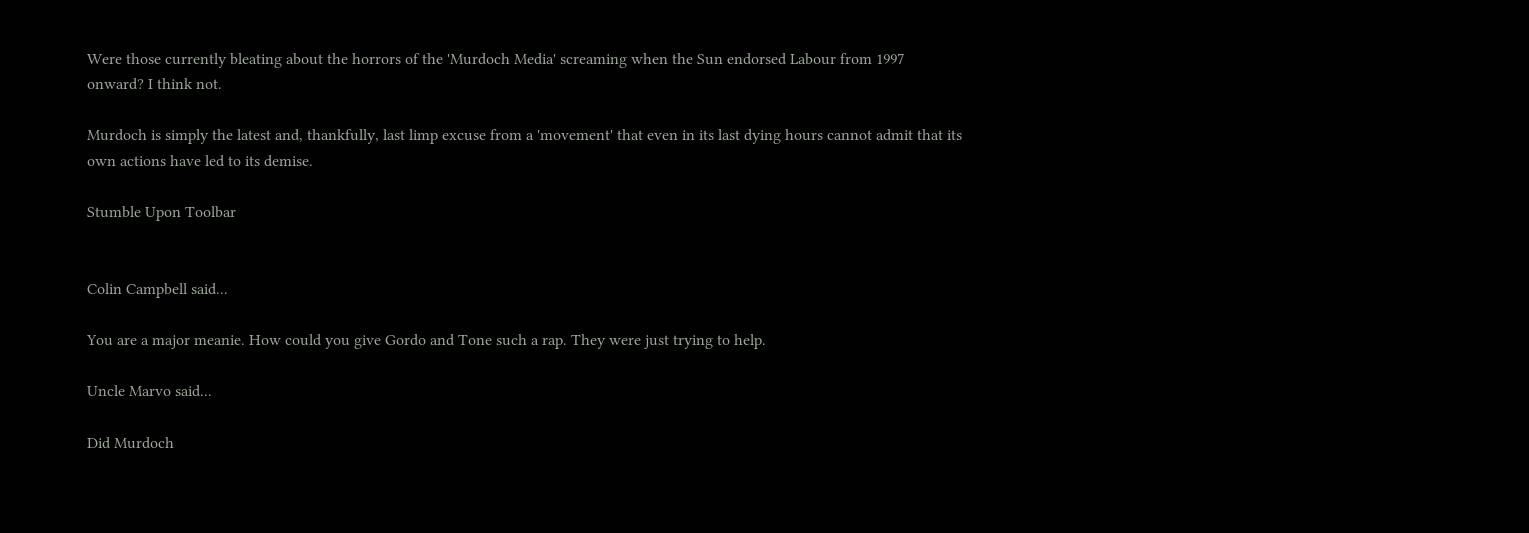Were those currently bleating about the horrors of the 'Murdoch Media' screaming when the Sun endorsed Labour from 1997 onward? I think not.

Murdoch is simply the latest and, thankfully, last limp excuse from a 'movement' that even in its last dying hours cannot admit that its own actions have led to its demise.

Stumble Upon Toolbar


Colin Campbell said...

You are a major meanie. How could you give Gordo and Tone such a rap. They were just trying to help.

Uncle Marvo said...

Did Murdoch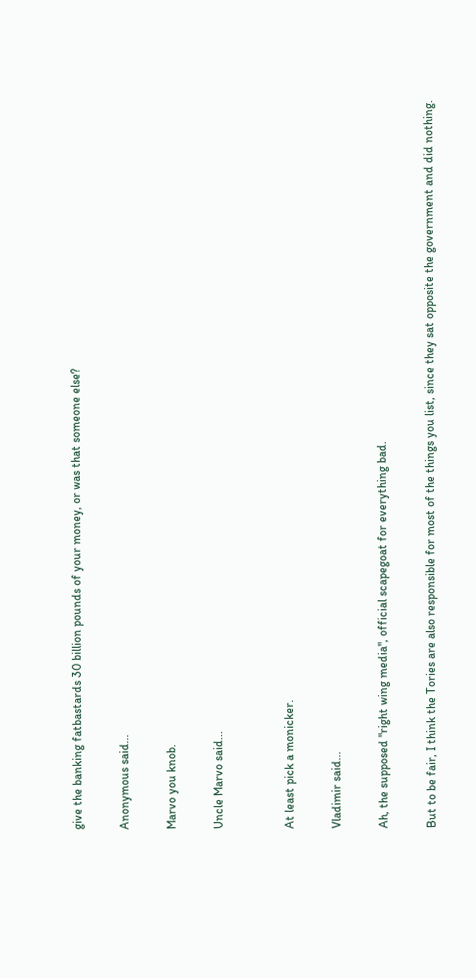give the banking fatbastards 30 billion pounds of your money, or was that someone else?

Anonymous said...

Marvo you knob.

Uncle Marvo said...


At least pick a monicker.

Vladimir said...

Ah, the supposed "right wing media", official scapegoat for everything bad.

But to be fair, I think the Tories are also responsible for most of the things you list, since they sat opposite the government and did nothing.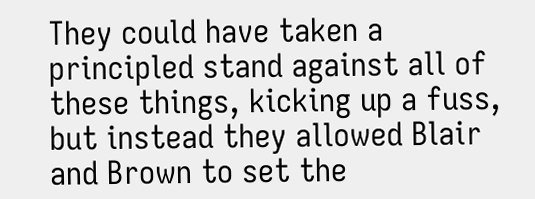They could have taken a principled stand against all of these things, kicking up a fuss, but instead they allowed Blair and Brown to set the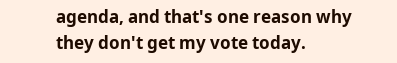agenda, and that's one reason why they don't get my vote today.